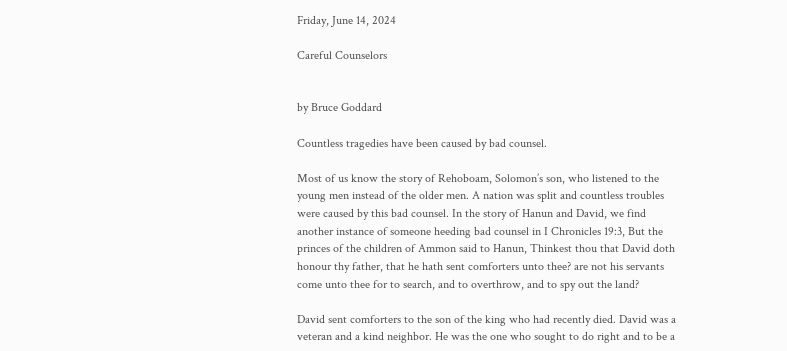Friday, June 14, 2024

Careful Counselors


by Bruce Goddard

Countless tragedies have been caused by bad counsel.

Most of us know the story of Rehoboam, Solomon’s son, who listened to the young men instead of the older men. A nation was split and countless troubles were caused by this bad counsel. In the story of Hanun and David, we find another instance of someone heeding bad counsel in I Chronicles 19:3, But the princes of the children of Ammon said to Hanun, Thinkest thou that David doth honour thy father, that he hath sent comforters unto thee? are not his servants come unto thee for to search, and to overthrow, and to spy out the land?

David sent comforters to the son of the king who had recently died. David was a veteran and a kind neighbor. He was the one who sought to do right and to be a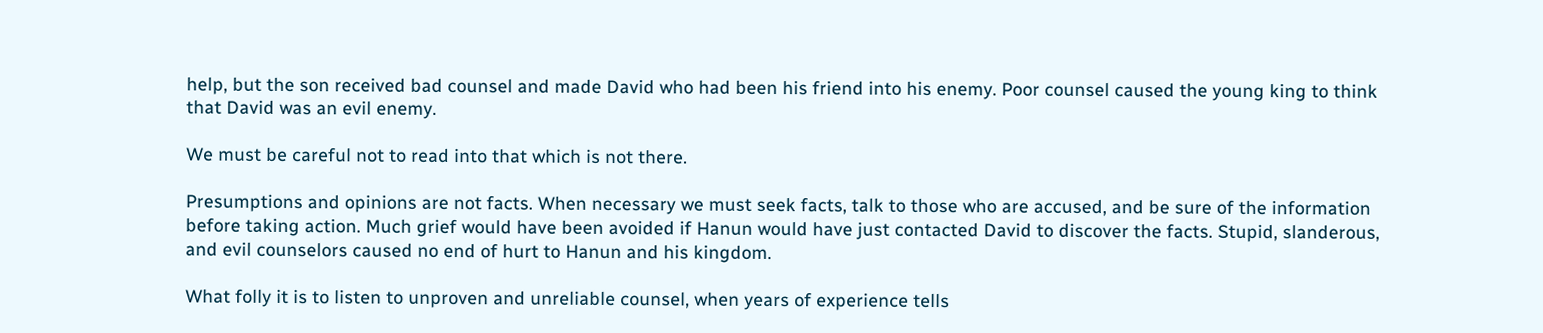help, but the son received bad counsel and made David who had been his friend into his enemy. Poor counsel caused the young king to think that David was an evil enemy.

We must be careful not to read into that which is not there.

Presumptions and opinions are not facts. When necessary we must seek facts, talk to those who are accused, and be sure of the information before taking action. Much grief would have been avoided if Hanun would have just contacted David to discover the facts. Stupid, slanderous, and evil counselors caused no end of hurt to Hanun and his kingdom.

What folly it is to listen to unproven and unreliable counsel, when years of experience tells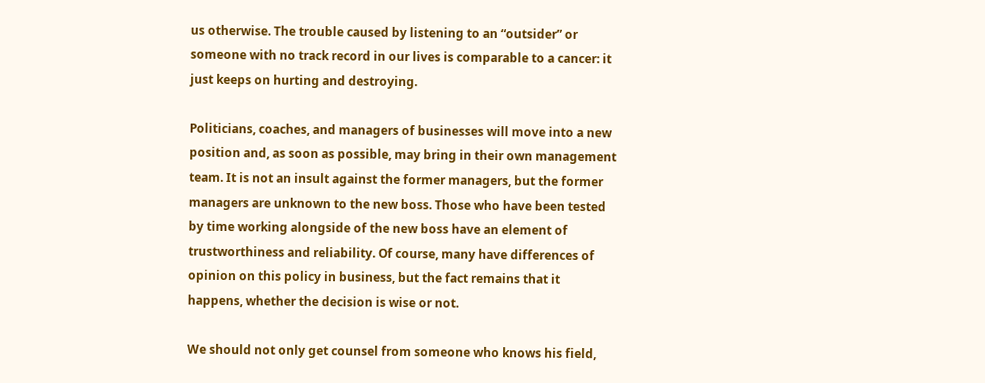us otherwise. The trouble caused by listening to an “outsider” or someone with no track record in our lives is comparable to a cancer: it just keeps on hurting and destroying.

Politicians, coaches, and managers of businesses will move into a new position and, as soon as possible, may bring in their own management team. It is not an insult against the former managers, but the former managers are unknown to the new boss. Those who have been tested by time working alongside of the new boss have an element of trustworthiness and reliability. Of course, many have differences of opinion on this policy in business, but the fact remains that it happens, whether the decision is wise or not.

We should not only get counsel from someone who knows his field,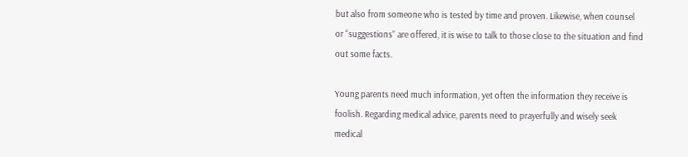but also from someone who is tested by time and proven. Likewise, when counsel or “suggestions” are offered, it is wise to talk to those close to the situation and find out some facts.

Young parents need much information, yet often the information they receive is foolish. Regarding medical advice, parents need to prayerfully and wisely seek medical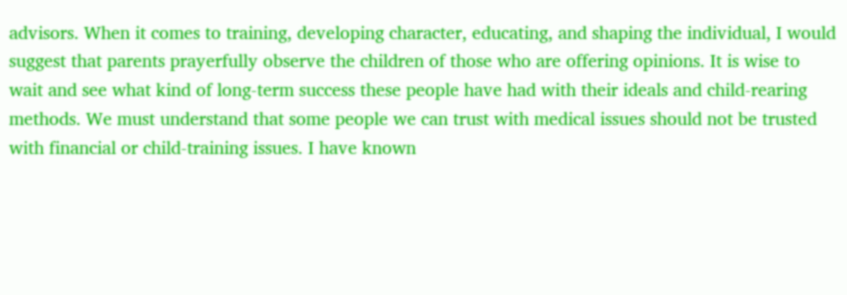advisors. When it comes to training, developing character, educating, and shaping the individual, I would suggest that parents prayerfully observe the children of those who are offering opinions. It is wise to wait and see what kind of long-term success these people have had with their ideals and child-rearing methods. We must understand that some people we can trust with medical issues should not be trusted with financial or child-training issues. I have known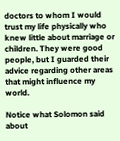doctors to whom I would trust my life physically who knew little about marriage or children. They were good people, but I guarded their advice regarding other areas that might influence my world.

Notice what Solomon said about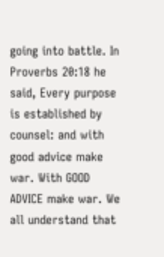going into battle. In Proverbs 20:18 he said, Every purpose is established by counsel: and with good advice make war. With GOOD ADVICE make war. We all understand that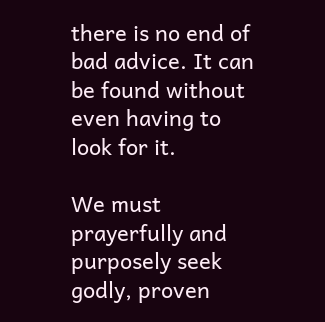there is no end of bad advice. It can be found without even having to look for it.

We must prayerfully and purposely seek godly, proven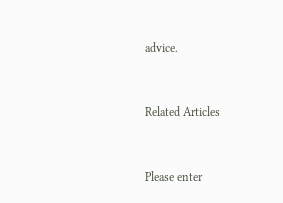advice.


Related Articles


Please enter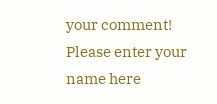your comment!
Please enter your name here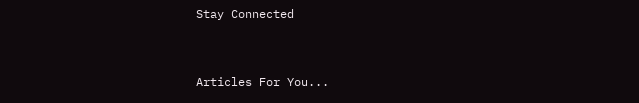Stay Connected


Articles For You...